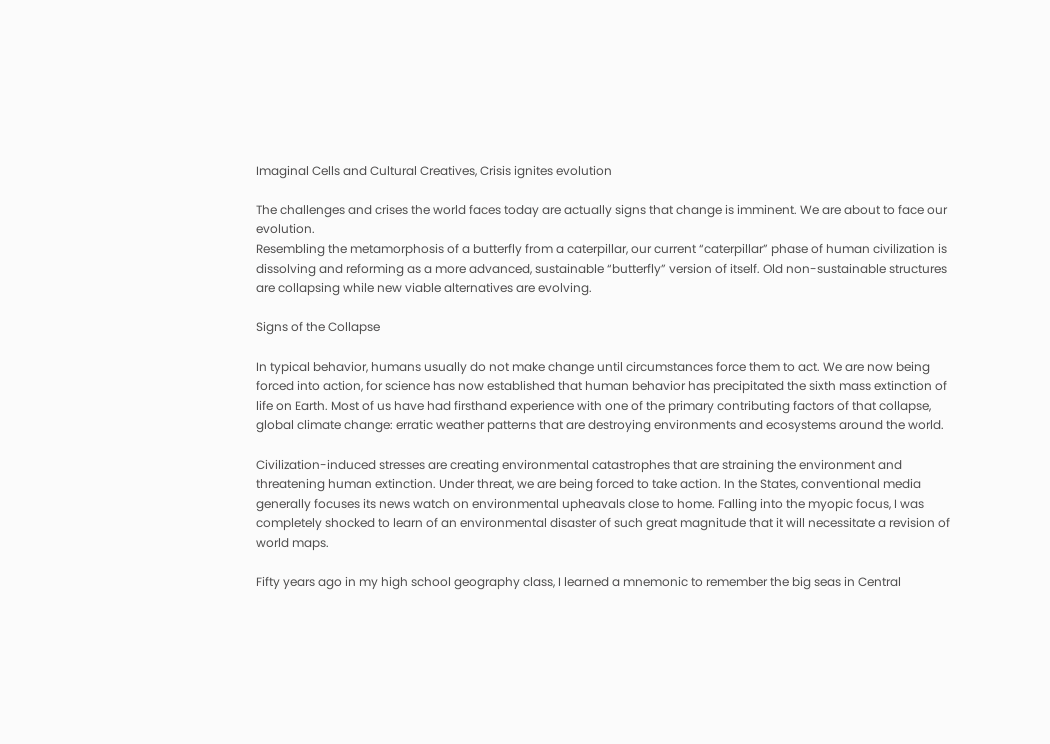Imaginal Cells and Cultural Creatives, Crisis ignites evolution

The challenges and crises the world faces today are actually signs that change is imminent. We are about to face our evolution.
Resembling the metamorphosis of a butterfly from a caterpillar, our current “caterpillar” phase of human civilization is dissolving and reforming as a more advanced, sustainable “butterfly” version of itself. Old non-sustainable structures are collapsing while new viable alternatives are evolving.

Signs of the Collapse

In typical behavior, humans usually do not make change until circumstances force them to act. We are now being forced into action, for science has now established that human behavior has precipitated the sixth mass extinction of life on Earth. Most of us have had firsthand experience with one of the primary contributing factors of that collapse, global climate change: erratic weather patterns that are destroying environments and ecosystems around the world.

Civilization-induced stresses are creating environmental catastrophes that are straining the environment and threatening human extinction. Under threat, we are being forced to take action. In the States, conventional media generally focuses its news watch on environmental upheavals close to home. Falling into the myopic focus, I was completely shocked to learn of an environmental disaster of such great magnitude that it will necessitate a revision of world maps.

Fifty years ago in my high school geography class, I learned a mnemonic to remember the big seas in Central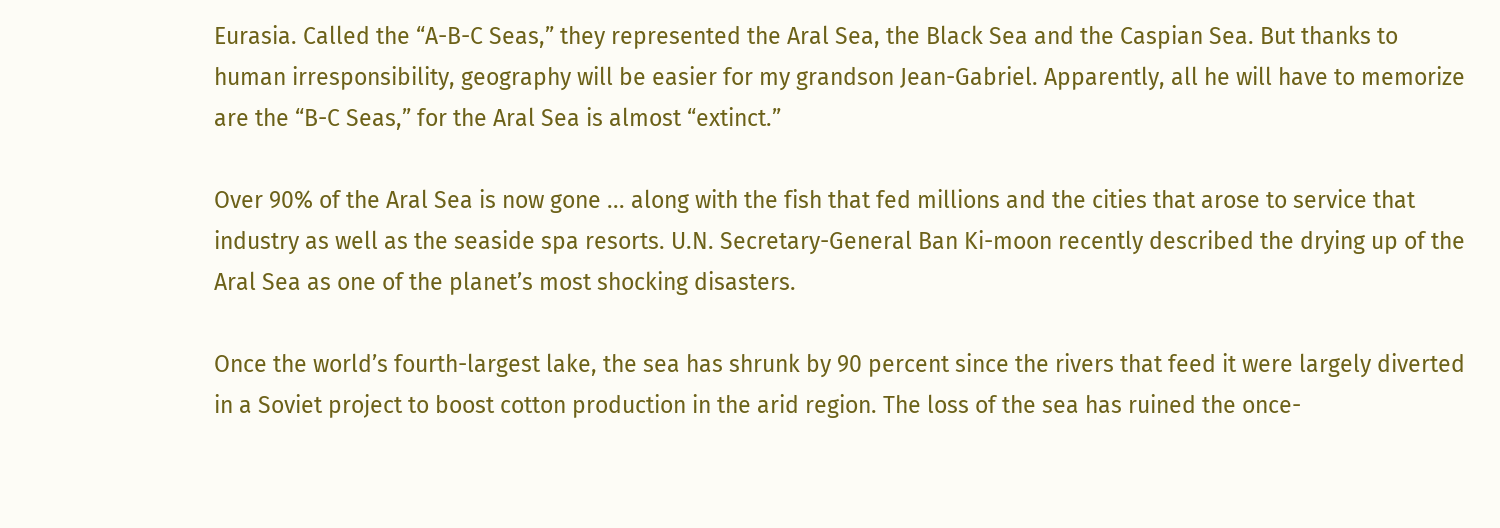Eurasia. Called the “A-B-C Seas,” they represented the Aral Sea, the Black Sea and the Caspian Sea. But thanks to human irresponsibility, geography will be easier for my grandson Jean-Gabriel. Apparently, all he will have to memorize are the “B-C Seas,” for the Aral Sea is almost “extinct.”

Over 90% of the Aral Sea is now gone ... along with the fish that fed millions and the cities that arose to service that industry as well as the seaside spa resorts. U.N. Secretary-General Ban Ki-moon recently described the drying up of the Aral Sea as one of the planet’s most shocking disasters.

Once the world’s fourth-largest lake, the sea has shrunk by 90 percent since the rivers that feed it were largely diverted in a Soviet project to boost cotton production in the arid region. The loss of the sea has ruined the once-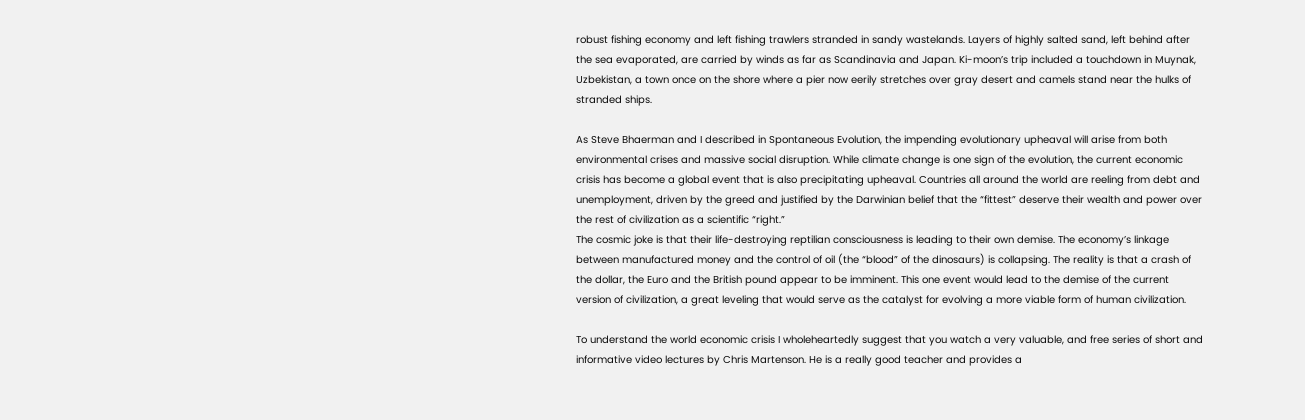robust fishing economy and left fishing trawlers stranded in sandy wastelands. Layers of highly salted sand, left behind after the sea evaporated, are carried by winds as far as Scandinavia and Japan. Ki-moon’s trip included a touchdown in Muynak, Uzbekistan, a town once on the shore where a pier now eerily stretches over gray desert and camels stand near the hulks of stranded ships.

As Steve Bhaerman and I described in Spontaneous Evolution, the impending evolutionary upheaval will arise from both environmental crises and massive social disruption. While climate change is one sign of the evolution, the current economic crisis has become a global event that is also precipitating upheaval. Countries all around the world are reeling from debt and unemployment, driven by the greed and justified by the Darwinian belief that the “fittest” deserve their wealth and power over the rest of civilization as a scientific “right.”
The cosmic joke is that their life-destroying reptilian consciousness is leading to their own demise. The economy’s linkage between manufactured money and the control of oil (the “blood” of the dinosaurs) is collapsing. The reality is that a crash of the dollar, the Euro and the British pound appear to be imminent. This one event would lead to the demise of the current version of civilization, a great leveling that would serve as the catalyst for evolving a more viable form of human civilization.

To understand the world economic crisis I wholeheartedly suggest that you watch a very valuable, and free series of short and informative video lectures by Chris Martenson. He is a really good teacher and provides a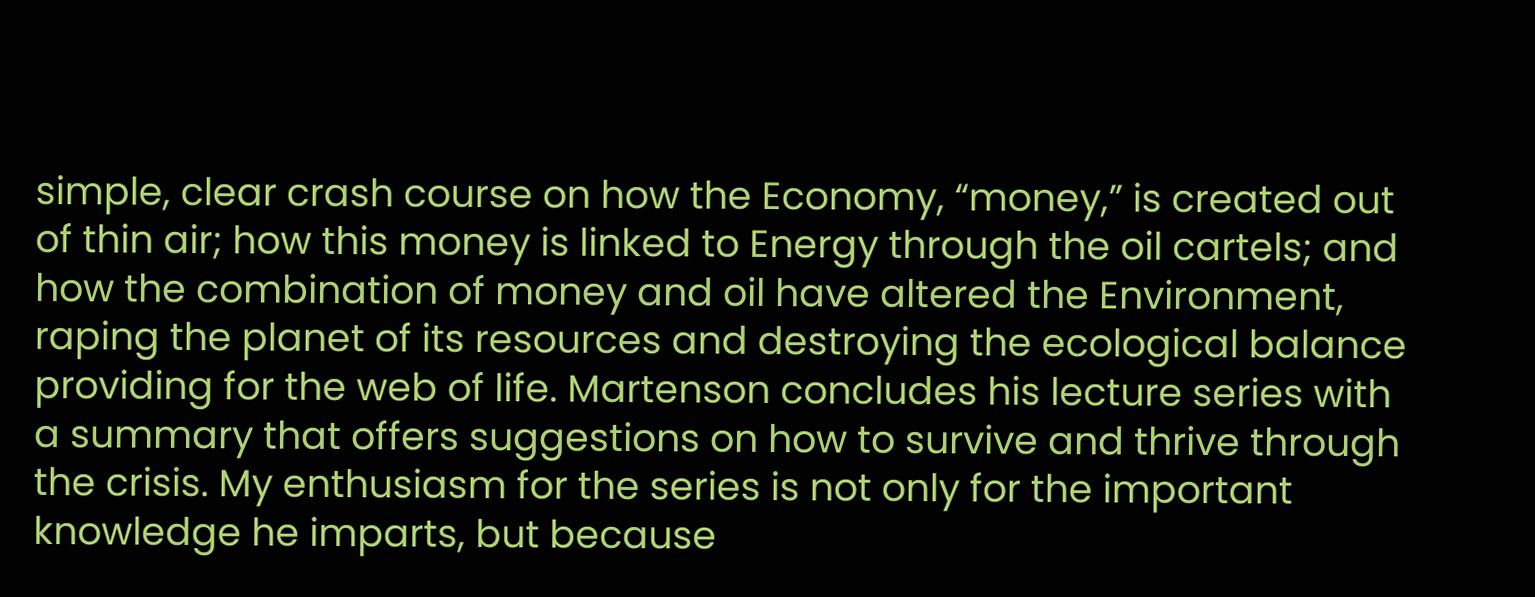simple, clear crash course on how the Economy, “money,” is created out of thin air; how this money is linked to Energy through the oil cartels; and how the combination of money and oil have altered the Environment, raping the planet of its resources and destroying the ecological balance providing for the web of life. Martenson concludes his lecture series with a summary that offers suggestions on how to survive and thrive through the crisis. My enthusiasm for the series is not only for the important knowledge he imparts, but because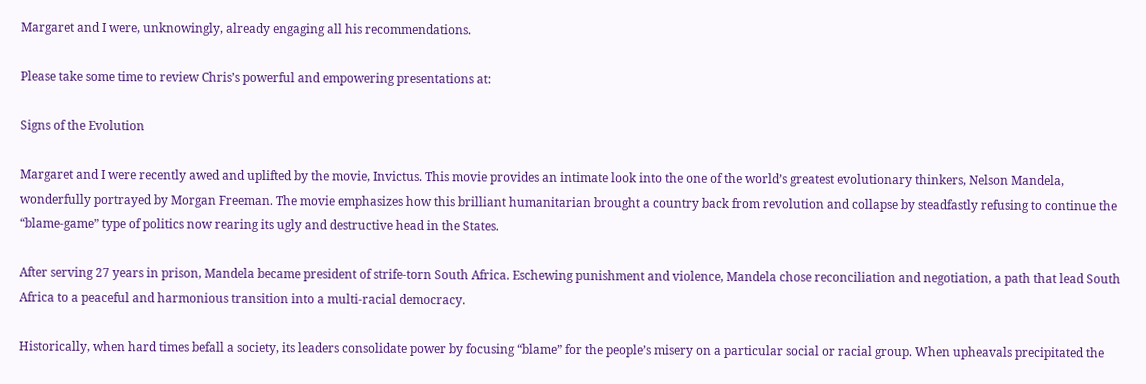Margaret and I were, unknowingly, already engaging all his recommendations.

Please take some time to review Chris’s powerful and empowering presentations at:

Signs of the Evolution

Margaret and I were recently awed and uplifted by the movie, Invictus. This movie provides an intimate look into the one of the world’s greatest evolutionary thinkers, Nelson Mandela, wonderfully portrayed by Morgan Freeman. The movie emphasizes how this brilliant humanitarian brought a country back from revolution and collapse by steadfastly refusing to continue the “blame-game” type of politics now rearing its ugly and destructive head in the States.

After serving 27 years in prison, Mandela became president of strife-torn South Africa. Eschewing punishment and violence, Mandela chose reconciliation and negotiation, a path that lead South Africa to a peaceful and harmonious transition into a multi-racial democracy.

Historically, when hard times befall a society, its leaders consolidate power by focusing “blame” for the people’s misery on a particular social or racial group. When upheavals precipitated the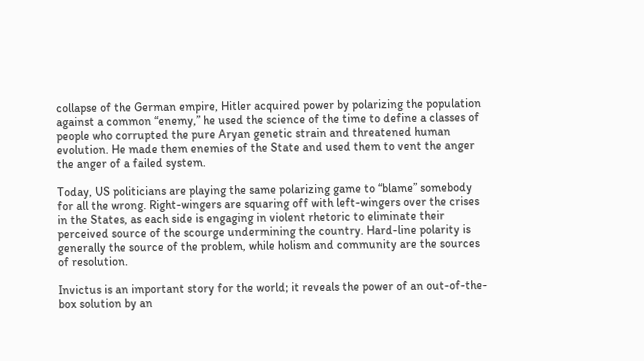collapse of the German empire, Hitler acquired power by polarizing the population against a common “enemy,” he used the science of the time to define a classes of people who corrupted the pure Aryan genetic strain and threatened human evolution. He made them enemies of the State and used them to vent the anger the anger of a failed system.

Today, US politicians are playing the same polarizing game to “blame” somebody for all the wrong. Right-wingers are squaring off with left-wingers over the crises in the States, as each side is engaging in violent rhetoric to eliminate their perceived source of the scourge undermining the country. Hard-line polarity is generally the source of the problem, while holism and community are the sources of resolution.

Invictus is an important story for the world; it reveals the power of an out-of-the-box solution by an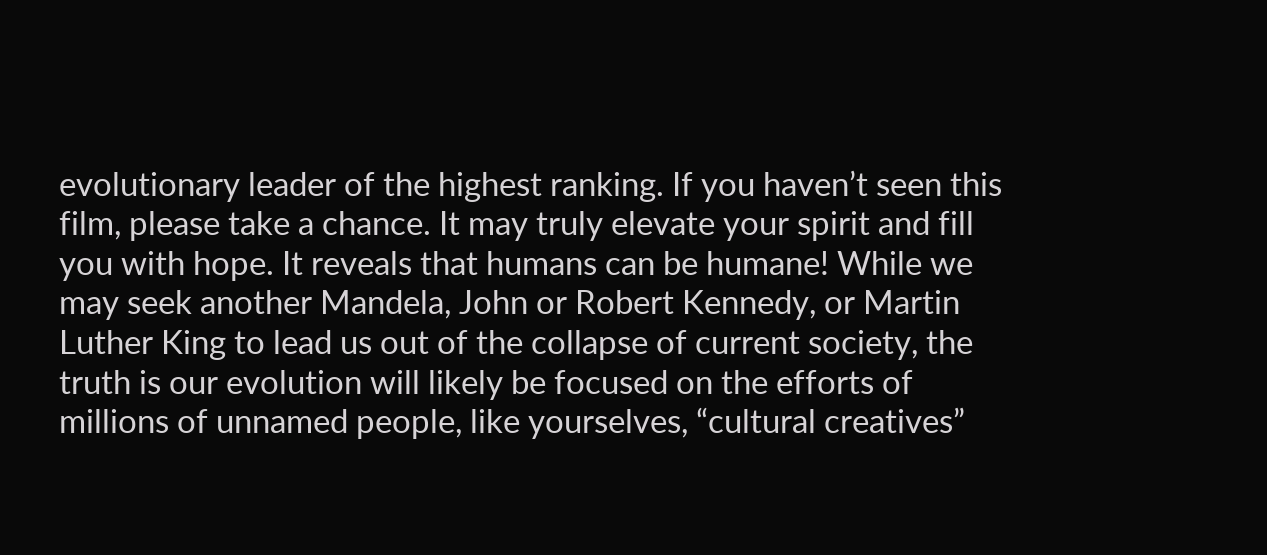evolutionary leader of the highest ranking. If you haven’t seen this film, please take a chance. It may truly elevate your spirit and fill you with hope. It reveals that humans can be humane! While we may seek another Mandela, John or Robert Kennedy, or Martin Luther King to lead us out of the collapse of current society, the truth is our evolution will likely be focused on the efforts of millions of unnamed people, like yourselves, “cultural creatives”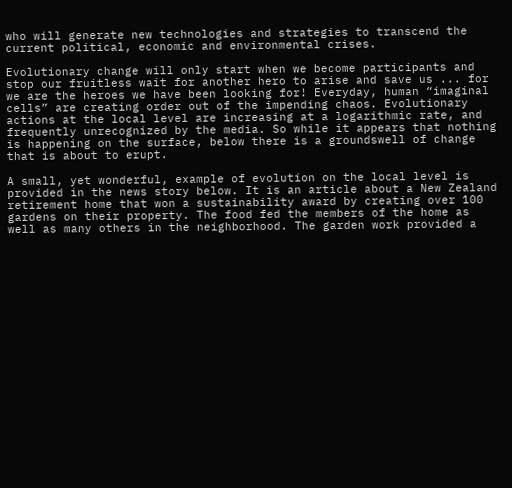who will generate new technologies and strategies to transcend the current political, economic and environmental crises.

Evolutionary change will only start when we become participants and stop our fruitless wait for another hero to arise and save us ... for we are the heroes we have been looking for! Everyday, human “imaginal cells” are creating order out of the impending chaos. Evolutionary actions at the local level are increasing at a logarithmic rate, and frequently unrecognized by the media. So while it appears that nothing is happening on the surface, below there is a groundswell of change that is about to erupt.

A small, yet wonderful, example of evolution on the local level is provided in the news story below. It is an article about a New Zealand retirement home that won a sustainability award by creating over 100 gardens on their property. The food fed the members of the home as well as many others in the neighborhood. The garden work provided a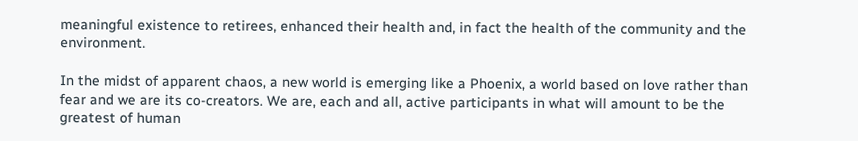meaningful existence to retirees, enhanced their health and, in fact the health of the community and the environment.

In the midst of apparent chaos, a new world is emerging like a Phoenix, a world based on love rather than fear and we are its co-creators. We are, each and all, active participants in what will amount to be the greatest of human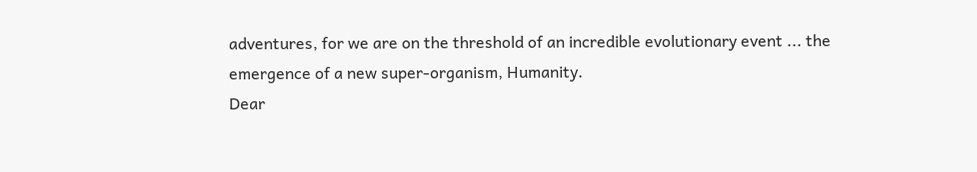adventures, for we are on the threshold of an incredible evolutionary event ... the emergence of a new super-organism, Humanity.
Dear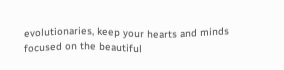evolutionaries, keep your hearts and minds focused on the beautiful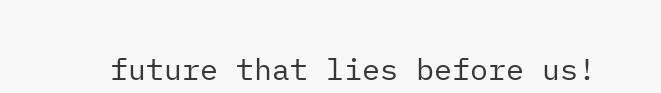future that lies before us!